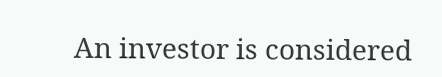An investor is considered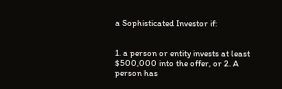a Sophisticated Investor if:


1. a person or entity invests at least $500,000 into the offer, or 2. A person has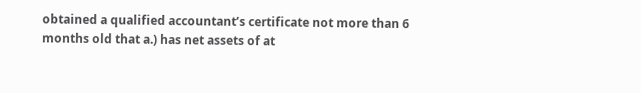obtained a qualified accountant’s certificate not more than 6 months old that a.) has net assets of at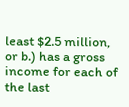least $2.5 million, or b.) has a gross income for each of the last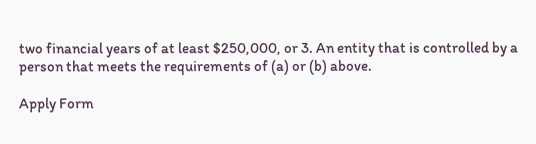two financial years of at least $250,000, or 3. An entity that is controlled by a person that meets the requirements of (a) or (b) above.

Apply Form